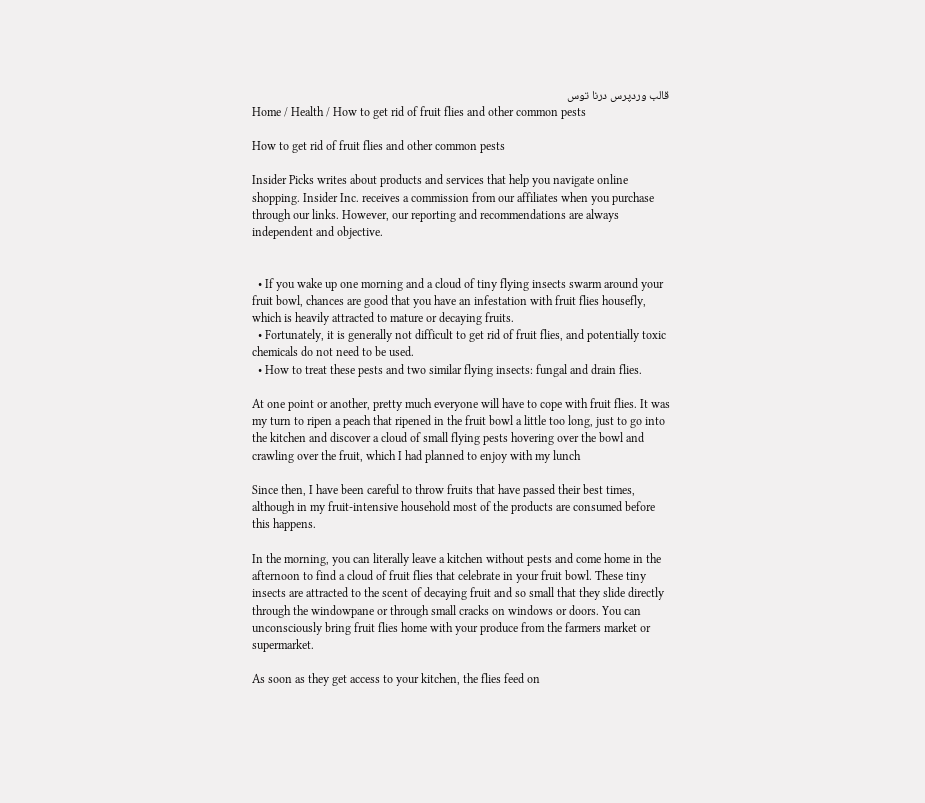قالب وردپرس درنا توس
Home / Health / How to get rid of fruit flies and other common pests

How to get rid of fruit flies and other common pests

Insider Picks writes about products and services that help you navigate online shopping. Insider Inc. receives a commission from our affiliates when you purchase through our links. However, our reporting and recommendations are always independent and objective.


  • If you wake up one morning and a cloud of tiny flying insects swarm around your fruit bowl, chances are good that you have an infestation with fruit flies housefly, which is heavily attracted to mature or decaying fruits.
  • Fortunately, it is generally not difficult to get rid of fruit flies, and potentially toxic chemicals do not need to be used.
  • How to treat these pests and two similar flying insects: fungal and drain flies.

At one point or another, pretty much everyone will have to cope with fruit flies. It was my turn to ripen a peach that ripened in the fruit bowl a little too long, just to go into the kitchen and discover a cloud of small flying pests hovering over the bowl and crawling over the fruit, which I had planned to enjoy with my lunch

Since then, I have been careful to throw fruits that have passed their best times, although in my fruit-intensive household most of the products are consumed before this happens.

In the morning, you can literally leave a kitchen without pests and come home in the afternoon to find a cloud of fruit flies that celebrate in your fruit bowl. These tiny insects are attracted to the scent of decaying fruit and so small that they slide directly through the windowpane or through small cracks on windows or doors. You can unconsciously bring fruit flies home with your produce from the farmers market or supermarket.

As soon as they get access to your kitchen, the flies feed on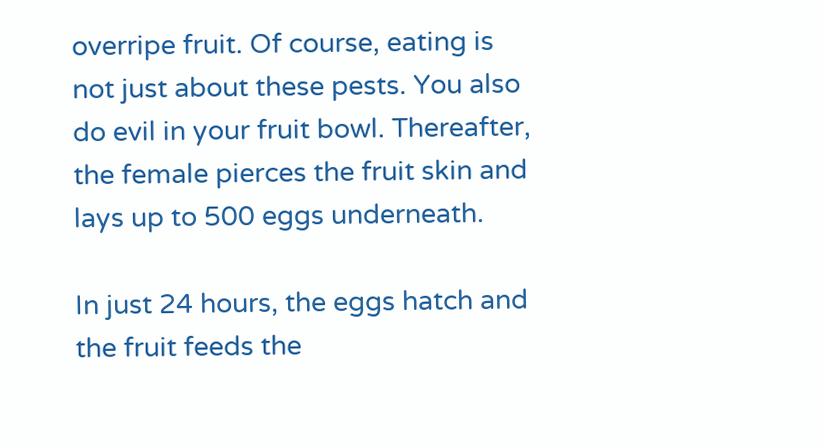overripe fruit. Of course, eating is not just about these pests. You also do evil in your fruit bowl. Thereafter, the female pierces the fruit skin and lays up to 500 eggs underneath.

In just 24 hours, the eggs hatch and the fruit feeds the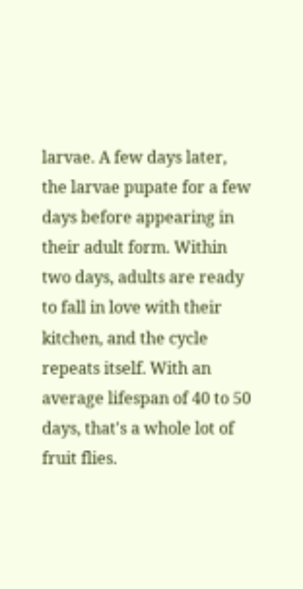larvae. A few days later, the larvae pupate for a few days before appearing in their adult form. Within two days, adults are ready to fall in love with their kitchen, and the cycle repeats itself. With an average lifespan of 40 to 50 days, that's a whole lot of fruit flies.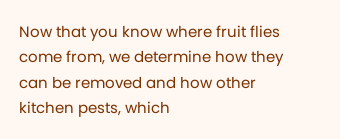Now that you know where fruit flies come from, we determine how they can be removed and how other kitchen pests, which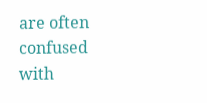are often confused with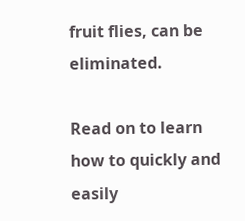fruit flies, can be eliminated.

Read on to learn how to quickly and easily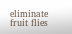eliminate fruit flies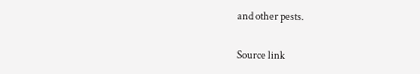and other pests.

Source link